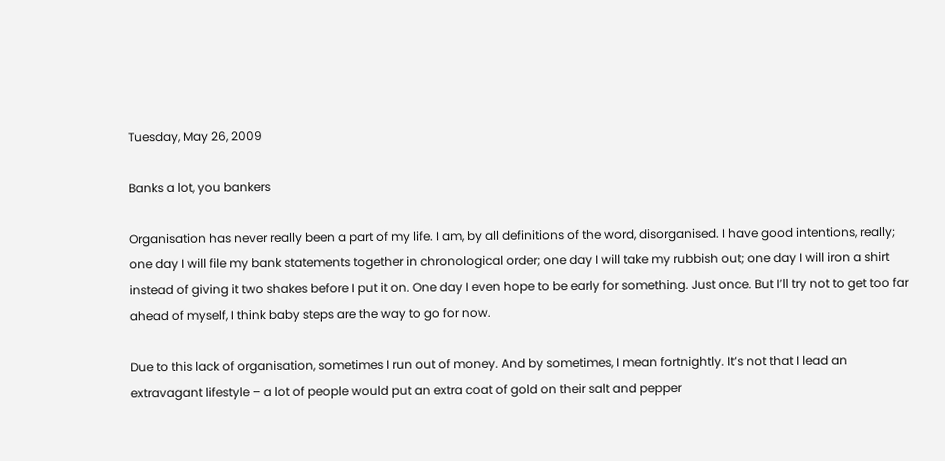Tuesday, May 26, 2009

Banks a lot, you bankers

Organisation has never really been a part of my life. I am, by all definitions of the word, disorganised. I have good intentions, really; one day I will file my bank statements together in chronological order; one day I will take my rubbish out; one day I will iron a shirt instead of giving it two shakes before I put it on. One day I even hope to be early for something. Just once. But I’ll try not to get too far ahead of myself, I think baby steps are the way to go for now.

Due to this lack of organisation, sometimes I run out of money. And by sometimes, I mean fortnightly. It’s not that I lead an extravagant lifestyle – a lot of people would put an extra coat of gold on their salt and pepper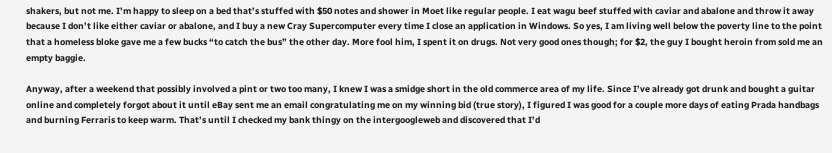shakers, but not me. I’m happy to sleep on a bed that’s stuffed with $50 notes and shower in Moet like regular people. I eat wagu beef stuffed with caviar and abalone and throw it away because I don’t like either caviar or abalone, and I buy a new Cray Supercomputer every time I close an application in Windows. So yes, I am living well below the poverty line to the point that a homeless bloke gave me a few bucks “to catch the bus” the other day. More fool him, I spent it on drugs. Not very good ones though; for $2, the guy I bought heroin from sold me an empty baggie.

Anyway, after a weekend that possibly involved a pint or two too many, I knew I was a smidge short in the old commerce area of my life. Since I’ve already got drunk and bought a guitar online and completely forgot about it until eBay sent me an email congratulating me on my winning bid (true story), I figured I was good for a couple more days of eating Prada handbags and burning Ferraris to keep warm. That’s until I checked my bank thingy on the intergoogleweb and discovered that I’d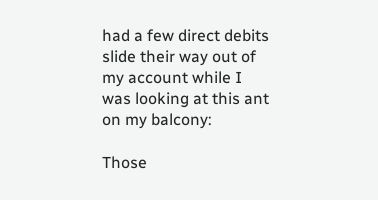had a few direct debits slide their way out of my account while I was looking at this ant on my balcony:

Those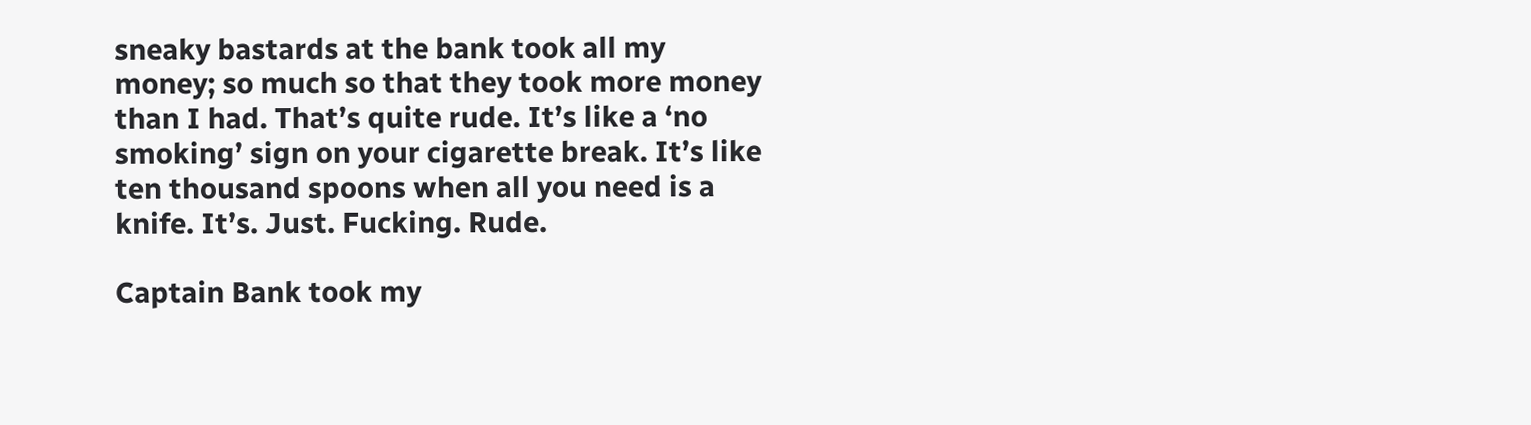sneaky bastards at the bank took all my money; so much so that they took more money than I had. That’s quite rude. It’s like a ‘no smoking’ sign on your cigarette break. It’s like ten thousand spoons when all you need is a knife. It’s. Just. Fucking. Rude.

Captain Bank took my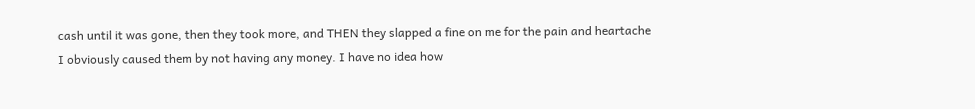cash until it was gone, then they took more, and THEN they slapped a fine on me for the pain and heartache I obviously caused them by not having any money. I have no idea how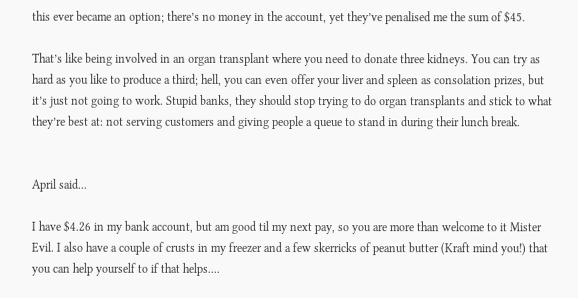this ever became an option; there’s no money in the account, yet they’ve penalised me the sum of $45.

That’s like being involved in an organ transplant where you need to donate three kidneys. You can try as hard as you like to produce a third; hell, you can even offer your liver and spleen as consolation prizes, but it’s just not going to work. Stupid banks, they should stop trying to do organ transplants and stick to what they’re best at: not serving customers and giving people a queue to stand in during their lunch break.


April said...

I have $4.26 in my bank account, but am good til my next pay, so you are more than welcome to it Mister Evil. I also have a couple of crusts in my freezer and a few skerricks of peanut butter (Kraft mind you!) that you can help yourself to if that helps....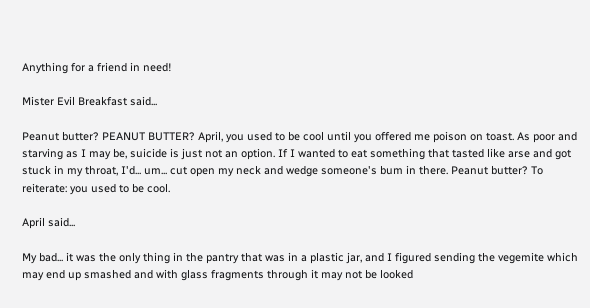Anything for a friend in need!

Mister Evil Breakfast said...

Peanut butter? PEANUT BUTTER? April, you used to be cool until you offered me poison on toast. As poor and starving as I may be, suicide is just not an option. If I wanted to eat something that tasted like arse and got stuck in my throat, I'd... um... cut open my neck and wedge someone's bum in there. Peanut butter? To reiterate: you used to be cool.

April said...

My bad... it was the only thing in the pantry that was in a plastic jar, and I figured sending the vegemite which may end up smashed and with glass fragments through it may not be looked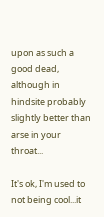upon as such a good dead, although in hindsite probably slightly better than arse in your throat...

It's ok, I'm used to not being cool...it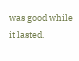was good while it lasted.